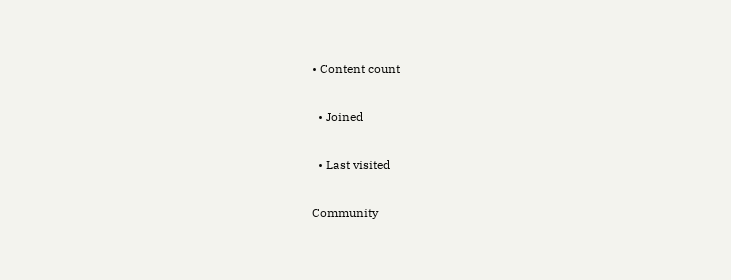• Content count

  • Joined

  • Last visited

Community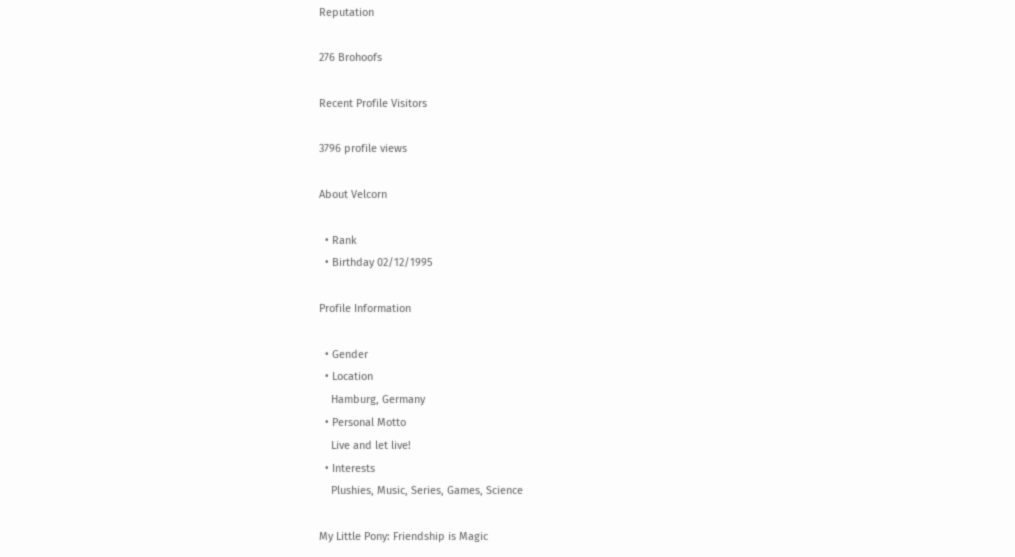Reputation

276 Brohoofs

Recent Profile Visitors

3796 profile views

About Velcorn

  • Rank
  • Birthday 02/12/1995

Profile Information

  • Gender
  • Location
    Hamburg, Germany
  • Personal Motto
    Live and let live!
  • Interests
    Plushies, Music, Series, Games, Science

My Little Pony: Friendship is Magic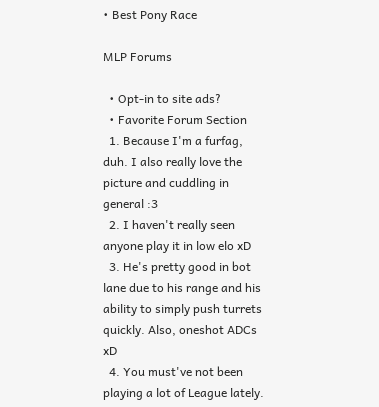• Best Pony Race

MLP Forums

  • Opt-in to site ads?
  • Favorite Forum Section
  1. Because I'm a furfag, duh. I also really love the picture and cuddling in general :3
  2. I haven't really seen anyone play it in low elo xD
  3. He's pretty good in bot lane due to his range and his ability to simply push turrets quickly. Also, oneshot ADCs xD
  4. You must've not been playing a lot of League lately.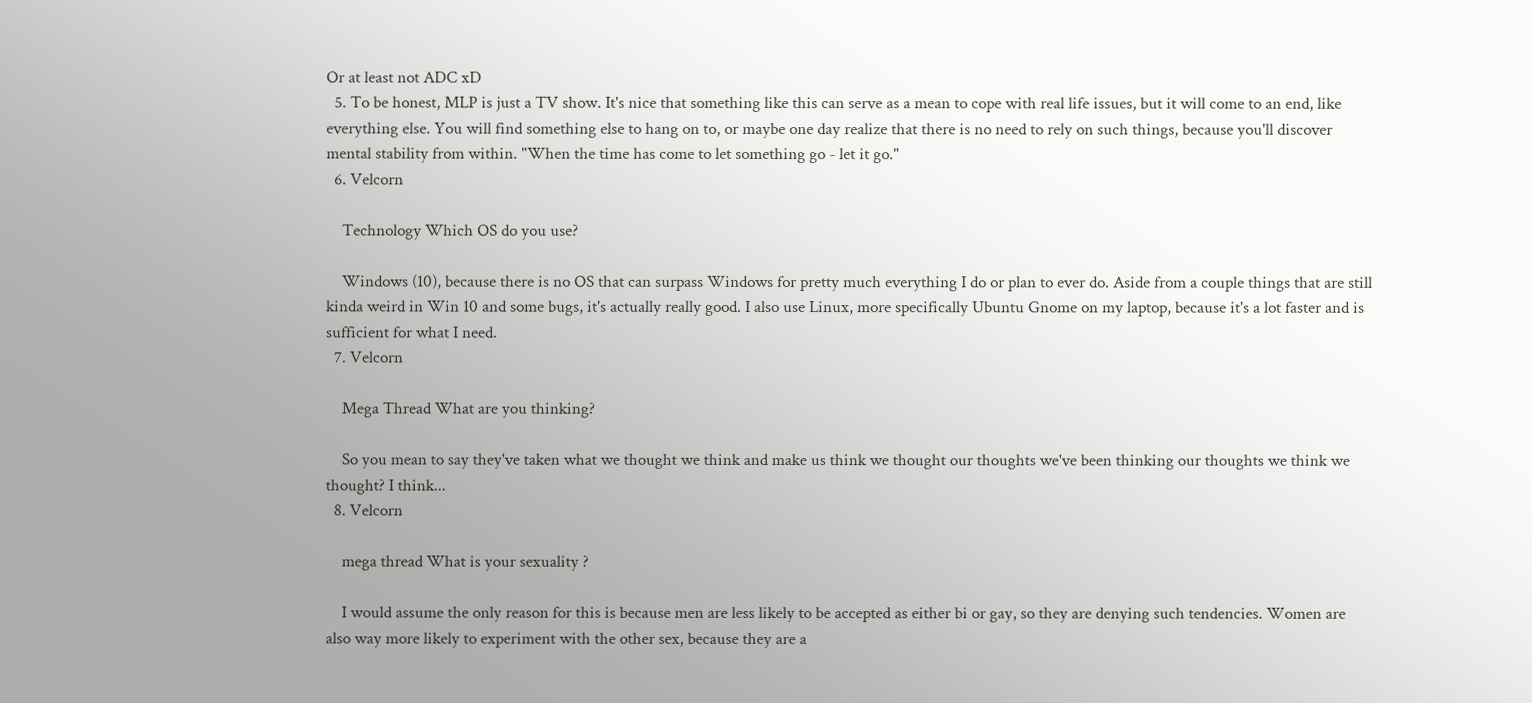Or at least not ADC xD
  5. To be honest, MLP is just a TV show. It's nice that something like this can serve as a mean to cope with real life issues, but it will come to an end, like everything else. You will find something else to hang on to, or maybe one day realize that there is no need to rely on such things, because you'll discover mental stability from within. "When the time has come to let something go - let it go."
  6. Velcorn

    Technology Which OS do you use?

    Windows (10), because there is no OS that can surpass Windows for pretty much everything I do or plan to ever do. Aside from a couple things that are still kinda weird in Win 10 and some bugs, it's actually really good. I also use Linux, more specifically Ubuntu Gnome on my laptop, because it's a lot faster and is sufficient for what I need.
  7. Velcorn

    Mega Thread What are you thinking?

    So you mean to say they've taken what we thought we think and make us think we thought our thoughts we've been thinking our thoughts we think we thought? I think...
  8. Velcorn

    mega thread What is your sexuality ?

    I would assume the only reason for this is because men are less likely to be accepted as either bi or gay, so they are denying such tendencies. Women are also way more likely to experiment with the other sex, because they are a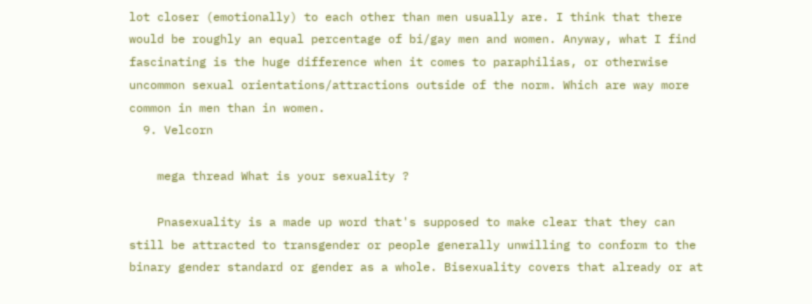lot closer (emotionally) to each other than men usually are. I think that there would be roughly an equal percentage of bi/gay men and women. Anyway, what I find fascinating is the huge difference when it comes to paraphilias, or otherwise uncommon sexual orientations/attractions outside of the norm. Which are way more common in men than in women.
  9. Velcorn

    mega thread What is your sexuality ?

    Pnasexuality is a made up word that's supposed to make clear that they can still be attracted to transgender or people generally unwilling to conform to the binary gender standard or gender as a whole. Bisexuality covers that already or at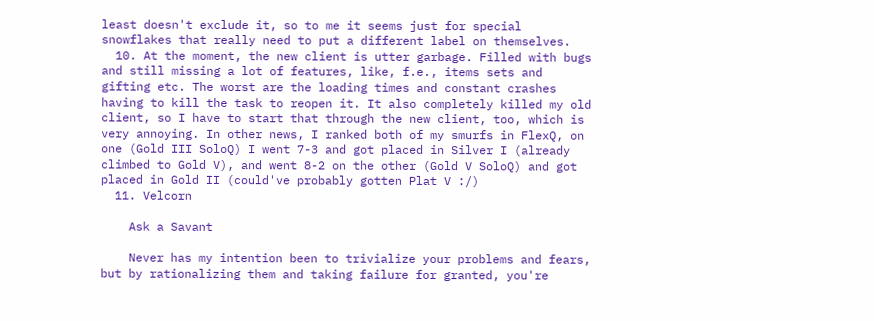least doesn't exclude it, so to me it seems just for special snowflakes that really need to put a different label on themselves.
  10. At the moment, the new client is utter garbage. Filled with bugs and still missing a lot of features, like, f.e., items sets and gifting etc. The worst are the loading times and constant crashes having to kill the task to reopen it. It also completely killed my old client, so I have to start that through the new client, too, which is very annoying. In other news, I ranked both of my smurfs in FlexQ, on one (Gold III SoloQ) I went 7-3 and got placed in Silver I (already climbed to Gold V), and went 8-2 on the other (Gold V SoloQ) and got placed in Gold II (could've probably gotten Plat V :/)
  11. Velcorn

    Ask a Savant

    Never has my intention been to trivialize your problems and fears, but by rationalizing them and taking failure for granted, you're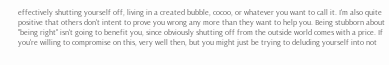effectively shutting yourself off, living in a created bubble, cocoo, or whatever you want to call it. I'm also quite positive that others don't intent to prove you wrong any more than they want to help you. Being stubborn about "being right" isn't going to benefit you, since obviously shutting off from the outside world comes with a price. If you're willing to compromise on this, very well then, but you might just be trying to deluding yourself into not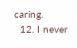caring.
  12. I never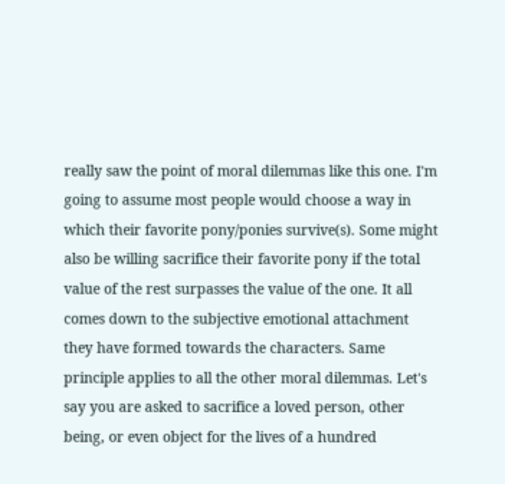really saw the point of moral dilemmas like this one. I'm going to assume most people would choose a way in which their favorite pony/ponies survive(s). Some might also be willing sacrifice their favorite pony if the total value of the rest surpasses the value of the one. It all comes down to the subjective emotional attachment they have formed towards the characters. Same principle applies to all the other moral dilemmas. Let's say you are asked to sacrifice a loved person, other being, or even object for the lives of a hundred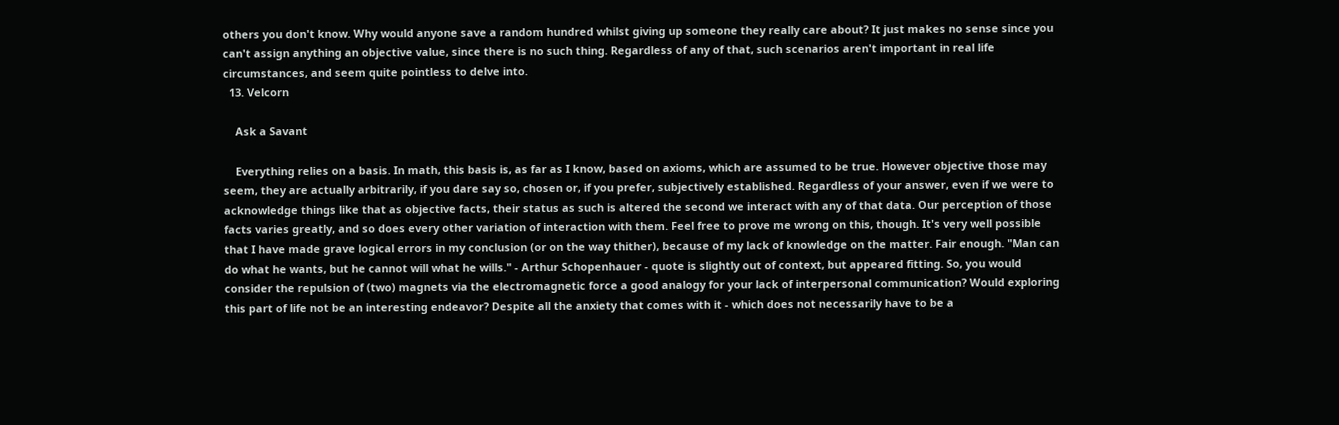others you don't know. Why would anyone save a random hundred whilst giving up someone they really care about? It just makes no sense since you can't assign anything an objective value, since there is no such thing. Regardless of any of that, such scenarios aren't important in real life circumstances, and seem quite pointless to delve into.
  13. Velcorn

    Ask a Savant

    Everything relies on a basis. In math, this basis is, as far as I know, based on axioms, which are assumed to be true. However objective those may seem, they are actually arbitrarily, if you dare say so, chosen or, if you prefer, subjectively established. Regardless of your answer, even if we were to acknowledge things like that as objective facts, their status as such is altered the second we interact with any of that data. Our perception of those facts varies greatly, and so does every other variation of interaction with them. Feel free to prove me wrong on this, though. It's very well possible that I have made grave logical errors in my conclusion (or on the way thither), because of my lack of knowledge on the matter. Fair enough. "Man can do what he wants, but he cannot will what he wills." - Arthur Schopenhauer - quote is slightly out of context, but appeared fitting. So, you would consider the repulsion of (two) magnets via the electromagnetic force a good analogy for your lack of interpersonal communication? Would exploring this part of life not be an interesting endeavor? Despite all the anxiety that comes with it - which does not necessarily have to be a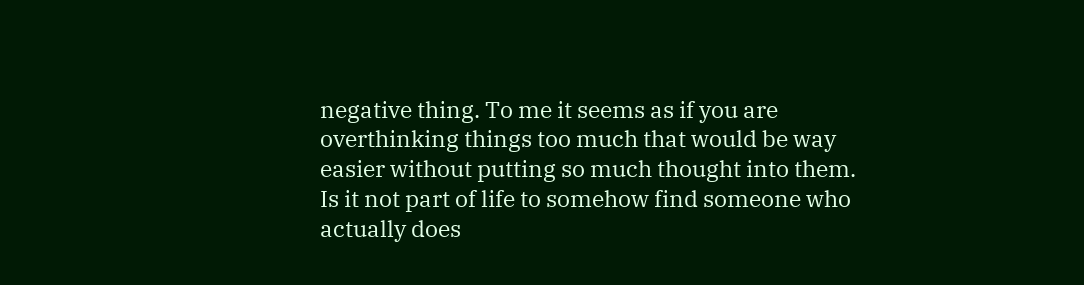negative thing. To me it seems as if you are overthinking things too much that would be way easier without putting so much thought into them. Is it not part of life to somehow find someone who actually does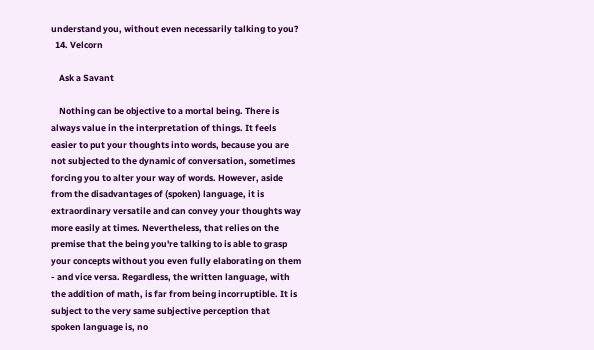understand you, without even necessarily talking to you?
  14. Velcorn

    Ask a Savant

    Nothing can be objective to a mortal being. There is always value in the interpretation of things. It feels easier to put your thoughts into words, because you are not subjected to the dynamic of conversation, sometimes forcing you to alter your way of words. However, aside from the disadvantages of (spoken) language, it is extraordinary versatile and can convey your thoughts way more easily at times. Nevertheless, that relies on the premise that the being you're talking to is able to grasp your concepts without you even fully elaborating on them - and vice versa. Regardless, the written language, with the addition of math, is far from being incorruptible. It is subject to the very same subjective perception that spoken language is, no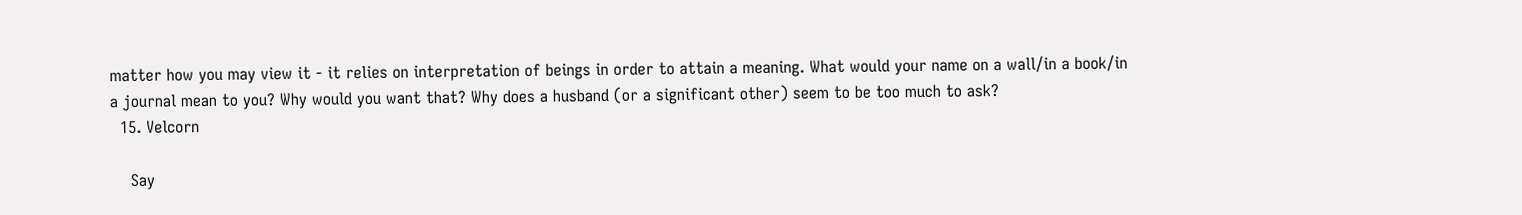matter how you may view it - it relies on interpretation of beings in order to attain a meaning. What would your name on a wall/in a book/in a journal mean to you? Why would you want that? Why does a husband (or a significant other) seem to be too much to ask?
  15. Velcorn

    Say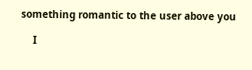something romantic to the user above you

    I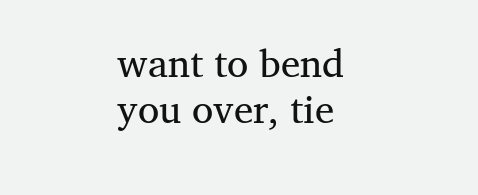want to bend you over, tie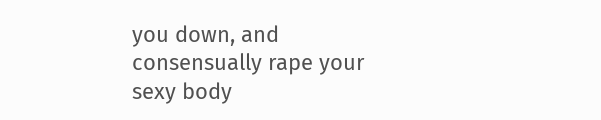you down, and consensually rape your sexy body